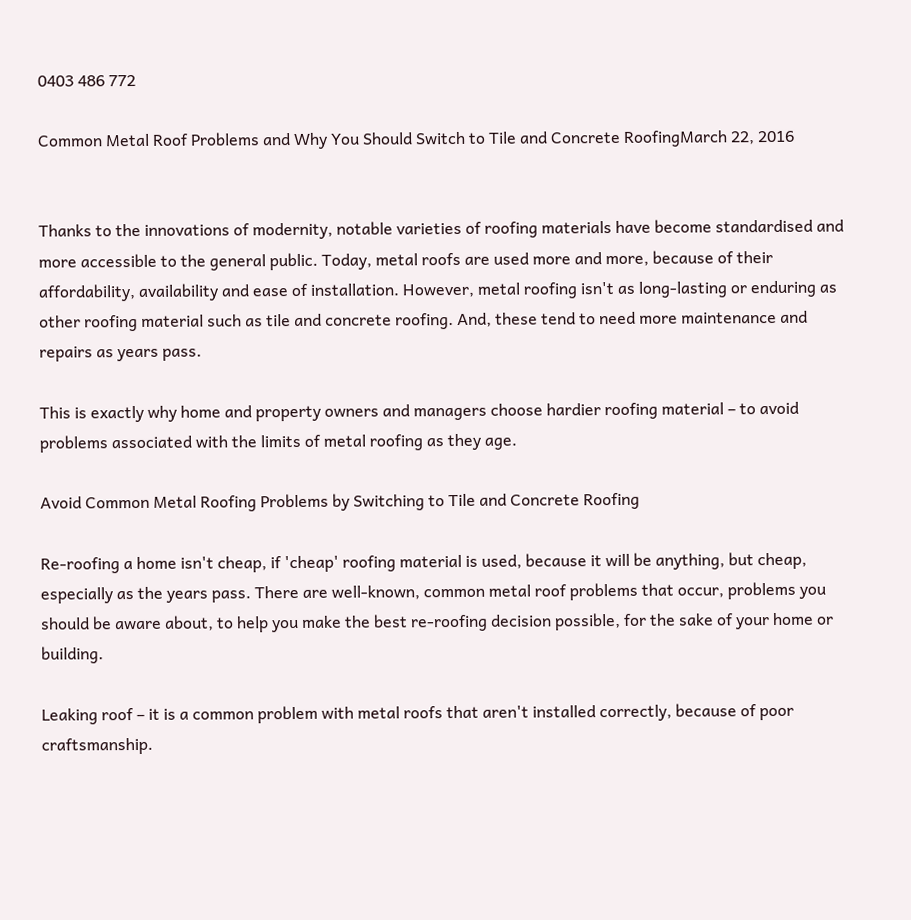0403 486 772

Common Metal Roof Problems and Why You Should Switch to Tile and Concrete RoofingMarch 22, 2016


Thanks to the innovations of modernity, notable varieties of roofing materials have become standardised and more accessible to the general public. Today, metal roofs are used more and more, because of their affordability, availability and ease of installation. However, metal roofing isn't as long-lasting or enduring as other roofing material such as tile and concrete roofing. And, these tend to need more maintenance and repairs as years pass.

This is exactly why home and property owners and managers choose hardier roofing material – to avoid problems associated with the limits of metal roofing as they age.

Avoid Common Metal Roofing Problems by Switching to Tile and Concrete Roofing

Re-roofing a home isn't cheap, if 'cheap' roofing material is used, because it will be anything, but cheap, especially as the years pass. There are well-known, common metal roof problems that occur, problems you should be aware about, to help you make the best re-roofing decision possible, for the sake of your home or building.

Leaking roof – it is a common problem with metal roofs that aren't installed correctly, because of poor craftsmanship.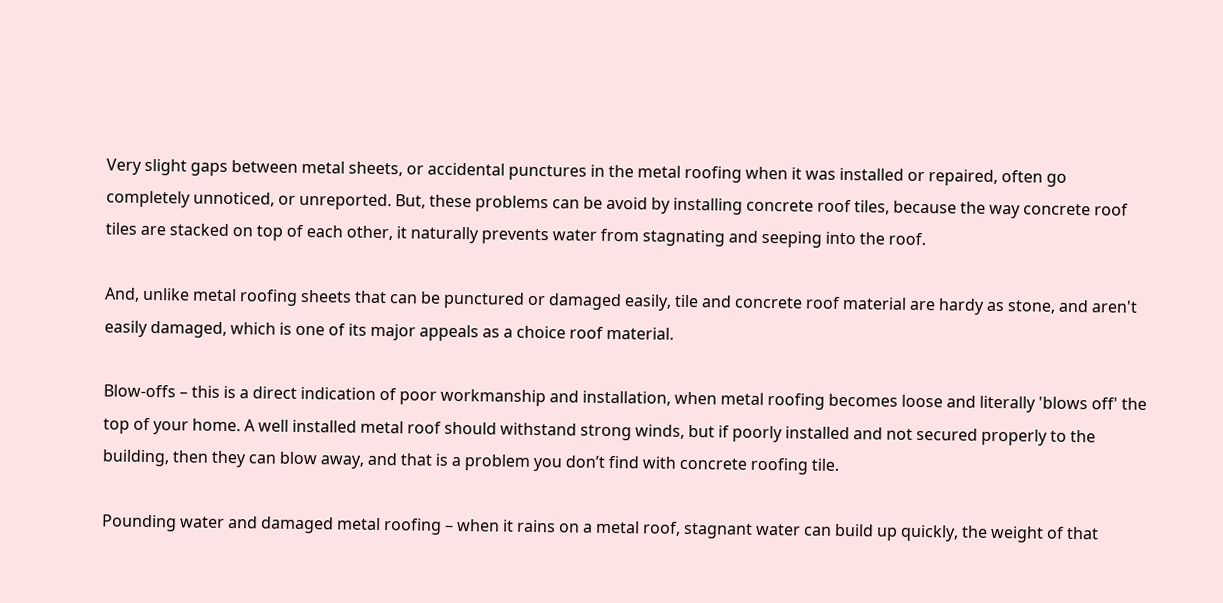Very slight gaps between metal sheets, or accidental punctures in the metal roofing when it was installed or repaired, often go completely unnoticed, or unreported. But, these problems can be avoid by installing concrete roof tiles, because the way concrete roof tiles are stacked on top of each other, it naturally prevents water from stagnating and seeping into the roof.

And, unlike metal roofing sheets that can be punctured or damaged easily, tile and concrete roof material are hardy as stone, and aren't easily damaged, which is one of its major appeals as a choice roof material.

Blow-offs – this is a direct indication of poor workmanship and installation, when metal roofing becomes loose and literally 'blows off' the top of your home. A well installed metal roof should withstand strong winds, but if poorly installed and not secured properly to the building, then they can blow away, and that is a problem you don’t find with concrete roofing tile.

Pounding water and damaged metal roofing – when it rains on a metal roof, stagnant water can build up quickly, the weight of that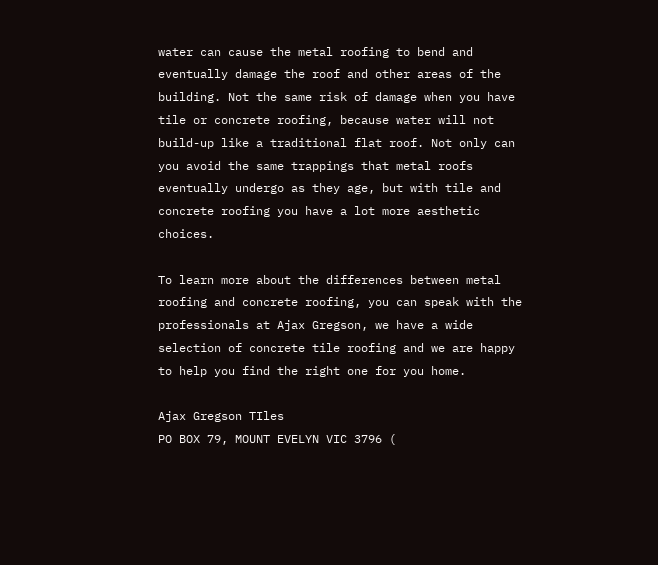water can cause the metal roofing to bend and eventually damage the roof and other areas of the building. Not the same risk of damage when you have tile or concrete roofing, because water will not build-up like a traditional flat roof. Not only can you avoid the same trappings that metal roofs eventually undergo as they age, but with tile and concrete roofing you have a lot more aesthetic choices.

To learn more about the differences between metal roofing and concrete roofing, you can speak with the professionals at Ajax Gregson, we have a wide selection of concrete tile roofing and we are happy to help you find the right one for you home.

Ajax Gregson TIles
PO BOX 79, MOUNT EVELYN VIC 3796 (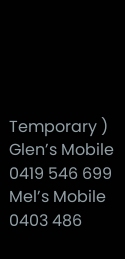Temporary )
Glen’s Mobile 0419 546 699
Mel’s Mobile 0403 486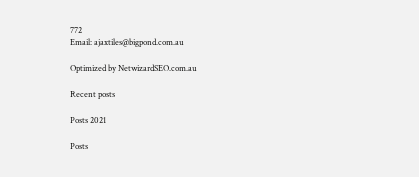772
Email: ajaxtiles@bigpond.com.au

Optimized by NetwizardSEO.com.au

Recent posts

Posts 2021

Posts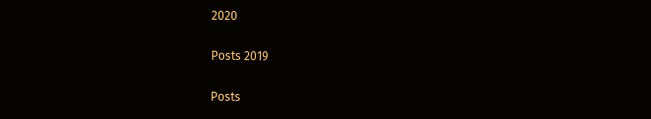2020

Posts 2019

Posts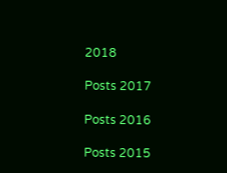2018

Posts 2017

Posts 2016

Posts 2015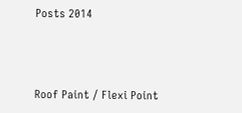Posts 2014




Roof Paint / Flexi Point